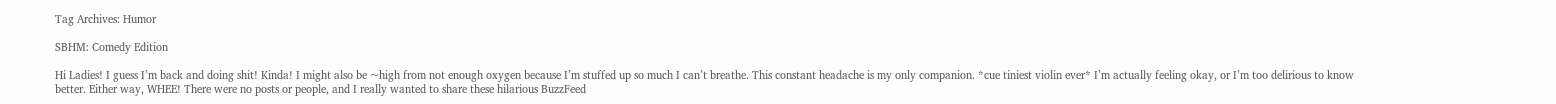Tag Archives: Humor

SBHM: Comedy Edition

Hi Ladies! I guess I’m back and doing shit! Kinda! I might also be ~high from not enough oxygen because I’m stuffed up so much I can’t breathe. This constant headache is my only companion. *cue tiniest violin ever* I’m actually feeling okay, or I’m too delirious to know better. Either way, WHEE! There were no posts or people, and I really wanted to share these hilarious BuzzFeed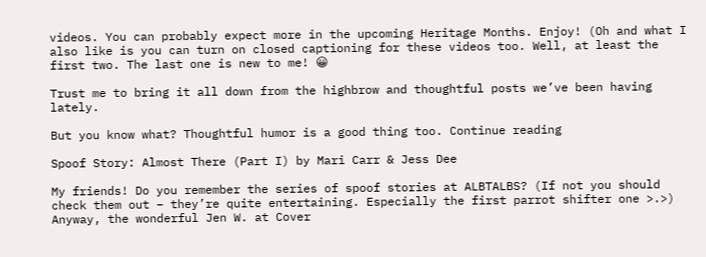videos. You can probably expect more in the upcoming Heritage Months. Enjoy! (Oh and what I also like is you can turn on closed captioning for these videos too. Well, at least the first two. The last one is new to me! 😀

Trust me to bring it all down from the highbrow and thoughtful posts we’ve been having lately.

But you know what? Thoughtful humor is a good thing too. Continue reading

Spoof Story: Almost There (Part I) by Mari Carr & Jess Dee

My friends! Do you remember the series of spoof stories at ALBTALBS? (If not you should check them out – they’re quite entertaining. Especially the first parrot shifter one >.>) Anyway, the wonderful Jen W. at Cover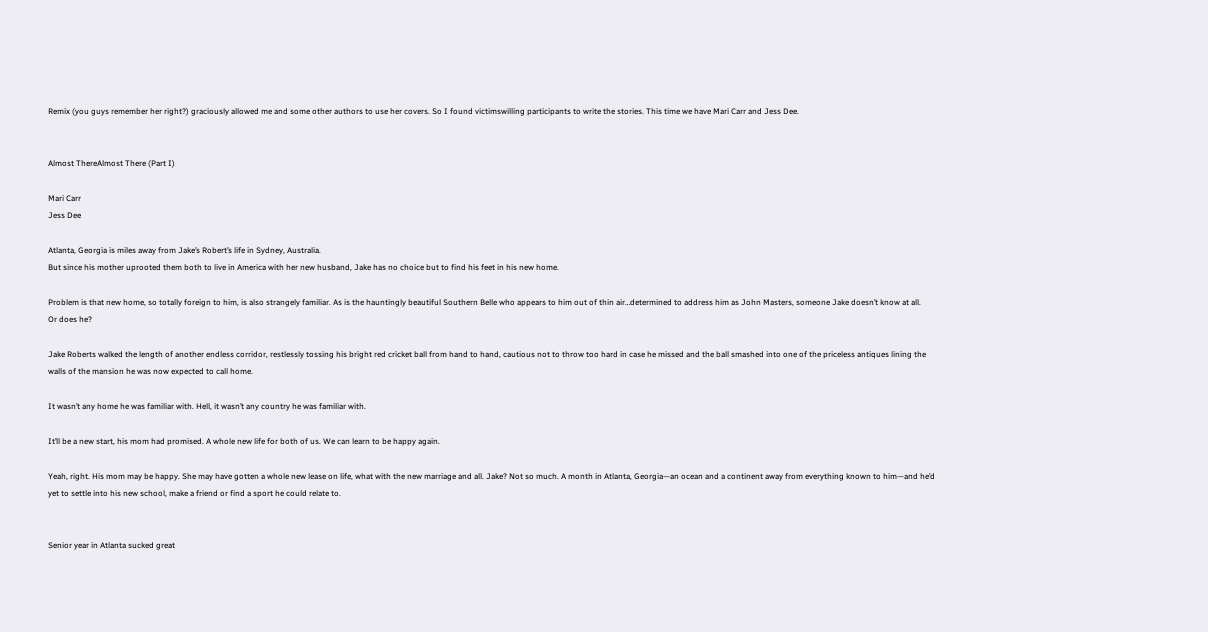Remix (you guys remember her right?) graciously allowed me and some other authors to use her covers. So I found victimswilling participants to write the stories. This time we have Mari Carr and Jess Dee.


Almost ThereAlmost There (Part I)

Mari Carr
Jess Dee

Atlanta, Georgia is miles away from Jake’s Robert’s life in Sydney, Australia.
But since his mother uprooted them both to live in America with her new husband, Jake has no choice but to find his feet in his new home.

Problem is that new home, so totally foreign to him, is also strangely familiar. As is the hauntingly beautiful Southern Belle who appears to him out of thin air…determined to address him as John Masters, someone Jake doesn’t know at all.
Or does he?

Jake Roberts walked the length of another endless corridor, restlessly tossing his bright red cricket ball from hand to hand, cautious not to throw too hard in case he missed and the ball smashed into one of the priceless antiques lining the walls of the mansion he was now expected to call home.

It wasn’t any home he was familiar with. Hell, it wasn’t any country he was familiar with.

It’ll be a new start, his mom had promised. A whole new life for both of us. We can learn to be happy again.

Yeah, right. His mom may be happy. She may have gotten a whole new lease on life, what with the new marriage and all. Jake? Not so much. A month in Atlanta, Georgia—an ocean and a continent away from everything known to him—and he’d yet to settle into his new school, make a friend or find a sport he could relate to.


Senior year in Atlanta sucked great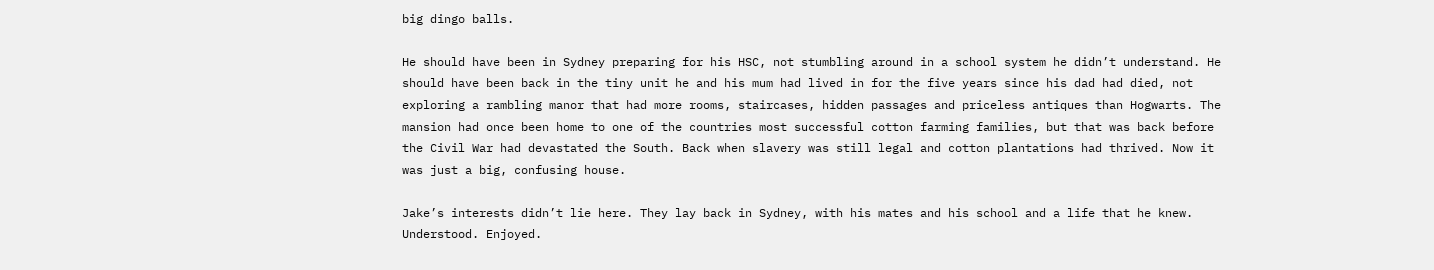big dingo balls.

He should have been in Sydney preparing for his HSC, not stumbling around in a school system he didn’t understand. He should have been back in the tiny unit he and his mum had lived in for the five years since his dad had died, not exploring a rambling manor that had more rooms, staircases, hidden passages and priceless antiques than Hogwarts. The mansion had once been home to one of the countries most successful cotton farming families, but that was back before the Civil War had devastated the South. Back when slavery was still legal and cotton plantations had thrived. Now it was just a big, confusing house.

Jake’s interests didn’t lie here. They lay back in Sydney, with his mates and his school and a life that he knew. Understood. Enjoyed.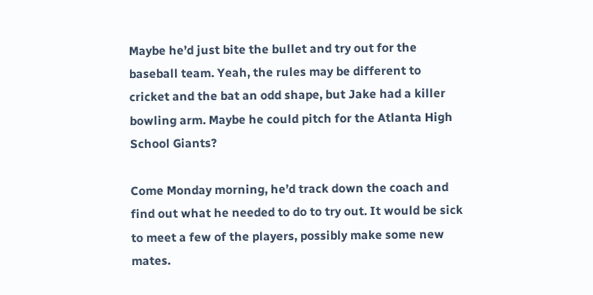Maybe he’d just bite the bullet and try out for the baseball team. Yeah, the rules may be different to cricket and the bat an odd shape, but Jake had a killer bowling arm. Maybe he could pitch for the Atlanta High School Giants?

Come Monday morning, he’d track down the coach and find out what he needed to do to try out. It would be sick to meet a few of the players, possibly make some new mates.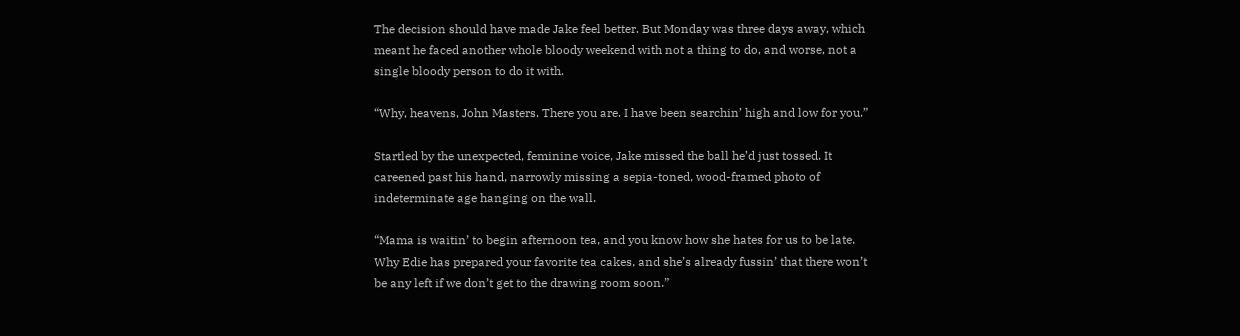The decision should have made Jake feel better. But Monday was three days away, which meant he faced another whole bloody weekend with not a thing to do, and worse, not a single bloody person to do it with.

“Why, heavens, John Masters. There you are. I have been searchin’ high and low for you.”

Startled by the unexpected, feminine voice, Jake missed the ball he’d just tossed. It careened past his hand, narrowly missing a sepia-toned, wood-framed photo of indeterminate age hanging on the wall.

“Mama is waitin’ to begin afternoon tea, and you know how she hates for us to be late. Why Edie has prepared your favorite tea cakes, and she’s already fussin’ that there won’t be any left if we don’t get to the drawing room soon.”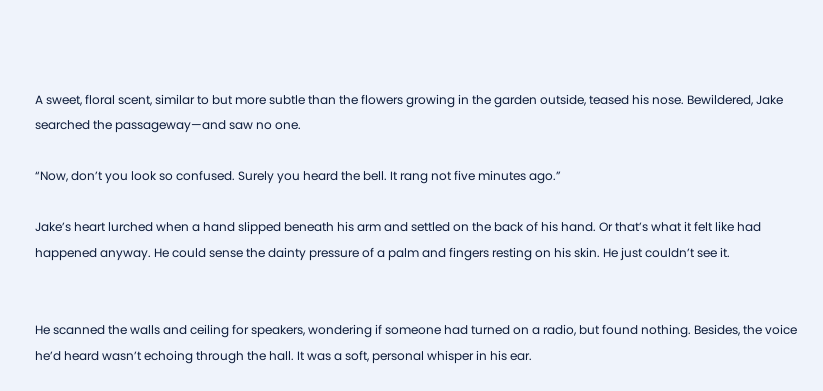A sweet, floral scent, similar to but more subtle than the flowers growing in the garden outside, teased his nose. Bewildered, Jake searched the passageway—and saw no one.

“Now, don’t you look so confused. Surely you heard the bell. It rang not five minutes ago.”

Jake’s heart lurched when a hand slipped beneath his arm and settled on the back of his hand. Or that’s what it felt like had happened anyway. He could sense the dainty pressure of a palm and fingers resting on his skin. He just couldn’t see it.


He scanned the walls and ceiling for speakers, wondering if someone had turned on a radio, but found nothing. Besides, the voice he’d heard wasn’t echoing through the hall. It was a soft, personal whisper in his ear.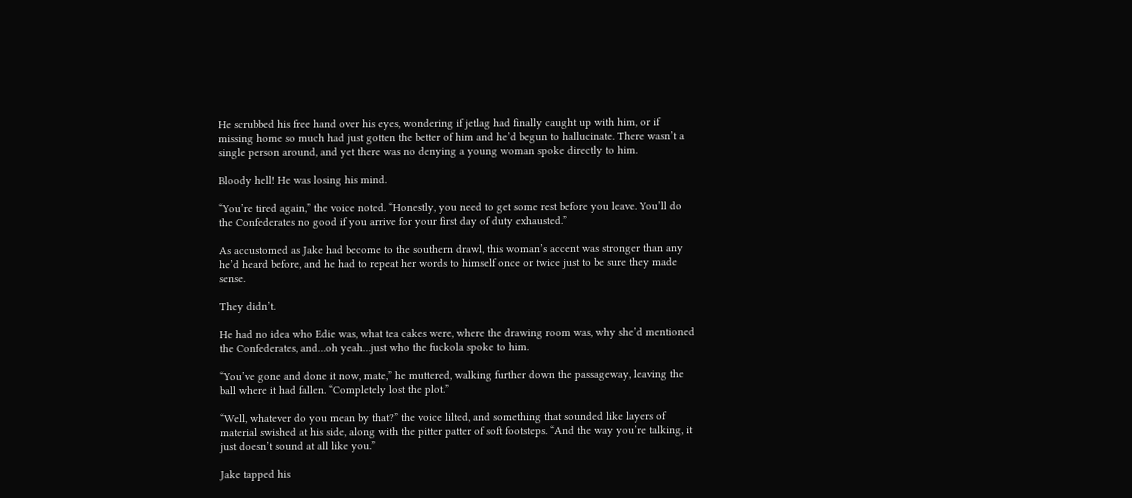He scrubbed his free hand over his eyes, wondering if jetlag had finally caught up with him, or if missing home so much had just gotten the better of him and he’d begun to hallucinate. There wasn’t a single person around, and yet there was no denying a young woman spoke directly to him.

Bloody hell! He was losing his mind.

“You’re tired again,” the voice noted. “Honestly, you need to get some rest before you leave. You’ll do the Confederates no good if you arrive for your first day of duty exhausted.”

As accustomed as Jake had become to the southern drawl, this woman’s accent was stronger than any he’d heard before, and he had to repeat her words to himself once or twice just to be sure they made sense.

They didn’t.

He had no idea who Edie was, what tea cakes were, where the drawing room was, why she’d mentioned the Confederates, and…oh yeah…just who the fuckola spoke to him.

“You’ve gone and done it now, mate,” he muttered, walking further down the passageway, leaving the ball where it had fallen. “Completely lost the plot.”

“Well, whatever do you mean by that?” the voice lilted, and something that sounded like layers of material swished at his side, along with the pitter patter of soft footsteps. “And the way you’re talking, it just doesn’t sound at all like you.”

Jake tapped his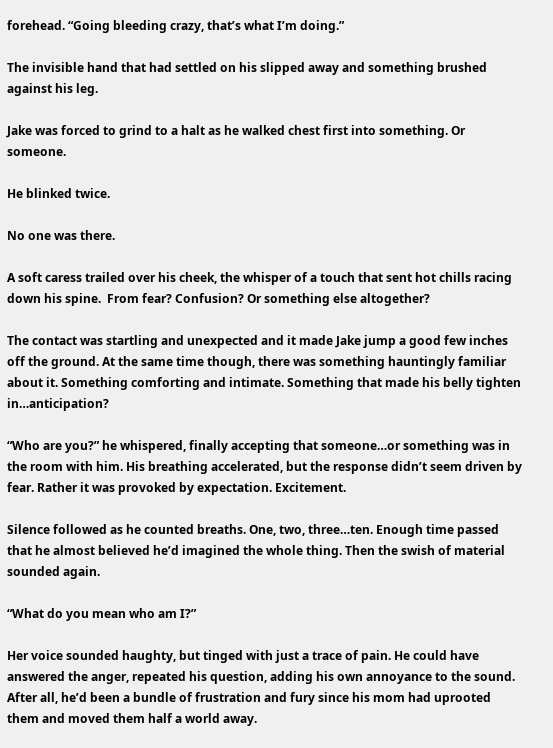forehead. “Going bleeding crazy, that’s what I’m doing.”

The invisible hand that had settled on his slipped away and something brushed against his leg.

Jake was forced to grind to a halt as he walked chest first into something. Or someone.

He blinked twice.

No one was there.

A soft caress trailed over his cheek, the whisper of a touch that sent hot chills racing down his spine.  From fear? Confusion? Or something else altogether?

The contact was startling and unexpected and it made Jake jump a good few inches off the ground. At the same time though, there was something hauntingly familiar about it. Something comforting and intimate. Something that made his belly tighten in…anticipation?

“Who are you?” he whispered, finally accepting that someone…or something was in the room with him. His breathing accelerated, but the response didn’t seem driven by fear. Rather it was provoked by expectation. Excitement.

Silence followed as he counted breaths. One, two, three…ten. Enough time passed that he almost believed he’d imagined the whole thing. Then the swish of material sounded again.

“What do you mean who am I?”

Her voice sounded haughty, but tinged with just a trace of pain. He could have answered the anger, repeated his question, adding his own annoyance to the sound. After all, he’d been a bundle of frustration and fury since his mom had uprooted them and moved them half a world away.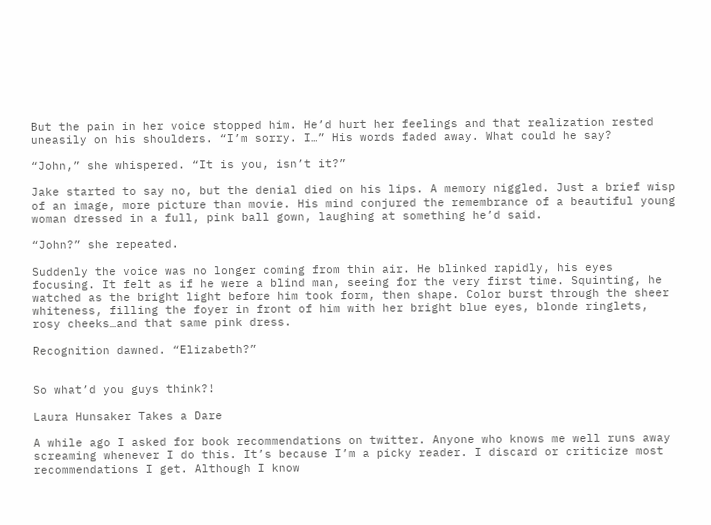But the pain in her voice stopped him. He’d hurt her feelings and that realization rested uneasily on his shoulders. “I’m sorry. I…” His words faded away. What could he say?

“John,” she whispered. “It is you, isn’t it?”

Jake started to say no, but the denial died on his lips. A memory niggled. Just a brief wisp of an image, more picture than movie. His mind conjured the remembrance of a beautiful young woman dressed in a full, pink ball gown, laughing at something he’d said.

“John?” she repeated.

Suddenly the voice was no longer coming from thin air. He blinked rapidly, his eyes focusing. It felt as if he were a blind man, seeing for the very first time. Squinting, he watched as the bright light before him took form, then shape. Color burst through the sheer whiteness, filling the foyer in front of him with her bright blue eyes, blonde ringlets, rosy cheeks…and that same pink dress.

Recognition dawned. “Elizabeth?”


So what’d you guys think?!

Laura Hunsaker Takes a Dare

A while ago I asked for book recommendations on twitter. Anyone who knows me well runs away screaming whenever I do this. It’s because I’m a picky reader. I discard or criticize most recommendations I get. Although I know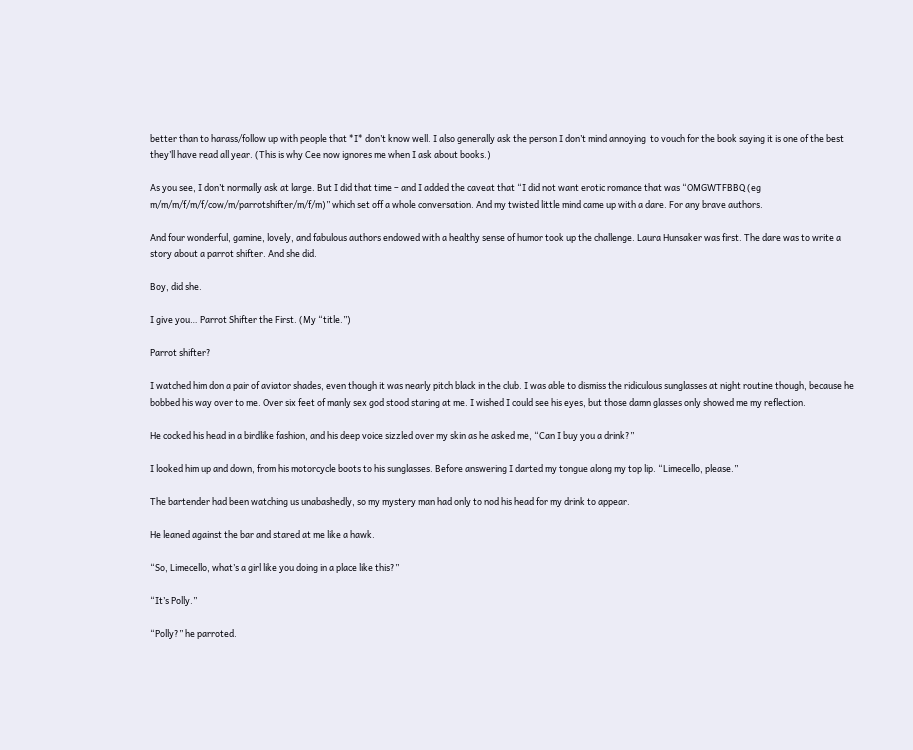better than to harass/follow up with people that *I* don’t know well. I also generally ask the person I don’t mind annoying  to vouch for the book saying it is one of the best they’ll have read all year. (This is why Cee now ignores me when I ask about books.)

As you see, I don’t normally ask at large. But I did that time – and I added the caveat that “I did not want erotic romance that was “OMGWTFBBQ (eg m/m/m/f/m/f/cow/m/parrotshifter/m/f/m)” which set off a whole conversation. And my twisted little mind came up with a dare. For any brave authors.

And four wonderful, gamine, lovely, and fabulous authors endowed with a healthy sense of humor took up the challenge. Laura Hunsaker was first. The dare was to write a story about a parrot shifter. And she did.

Boy, did she.

I give you… Parrot Shifter the First. (My “title.”)

Parrot shifter?

I watched him don a pair of aviator shades, even though it was nearly pitch black in the club. I was able to dismiss the ridiculous sunglasses at night routine though, because he bobbed his way over to me. Over six feet of manly sex god stood staring at me. I wished I could see his eyes, but those damn glasses only showed me my reflection.

He cocked his head in a birdlike fashion, and his deep voice sizzled over my skin as he asked me, “Can I buy you a drink?”

I looked him up and down, from his motorcycle boots to his sunglasses. Before answering I darted my tongue along my top lip. “Limecello, please.”

The bartender had been watching us unabashedly, so my mystery man had only to nod his head for my drink to appear.

He leaned against the bar and stared at me like a hawk.

“So, Limecello, what’s a girl like you doing in a place like this?”

“It’s Polly.”

“Polly?” he parroted.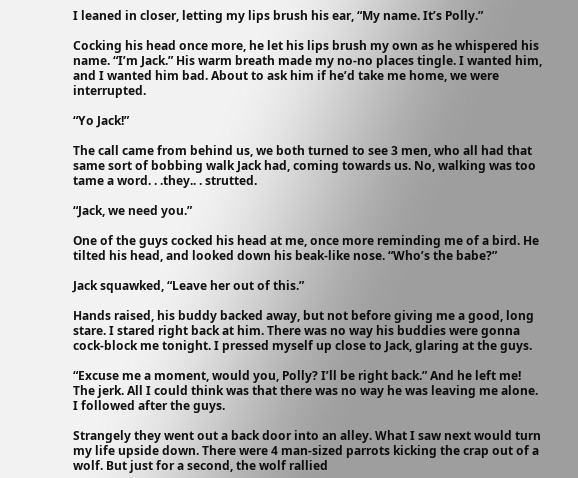I leaned in closer, letting my lips brush his ear, “My name. It’s Polly.”

Cocking his head once more, he let his lips brush my own as he whispered his name. “I’m Jack.” His warm breath made my no-no places tingle. I wanted him, and I wanted him bad. About to ask him if he’d take me home, we were interrupted.

“Yo Jack!”

The call came from behind us, we both turned to see 3 men, who all had that same sort of bobbing walk Jack had, coming towards us. No, walking was too tame a word. . .they.. . strutted.

“Jack, we need you.”

One of the guys cocked his head at me, once more reminding me of a bird. He tilted his head, and looked down his beak-like nose. “Who’s the babe?”

Jack squawked, “Leave her out of this.”

Hands raised, his buddy backed away, but not before giving me a good, long stare. I stared right back at him. There was no way his buddies were gonna cock-block me tonight. I pressed myself up close to Jack, glaring at the guys.

“Excuse me a moment, would you, Polly? I’ll be right back.” And he left me! The jerk. All I could think was that there was no way he was leaving me alone. I followed after the guys.

Strangely they went out a back door into an alley. What I saw next would turn my life upside down. There were 4 man-sized parrots kicking the crap out of a wolf. But just for a second, the wolf rallied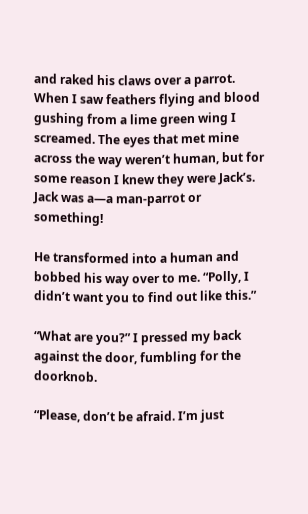and raked his claws over a parrot. When I saw feathers flying and blood gushing from a lime green wing I screamed. The eyes that met mine across the way weren’t human, but for some reason I knew they were Jack’s. Jack was a—a man-parrot or something!

He transformed into a human and bobbed his way over to me. “Polly, I didn’t want you to find out like this.”

“What are you?” I pressed my back against the door, fumbling for the doorknob.

“Please, don’t be afraid. I’m just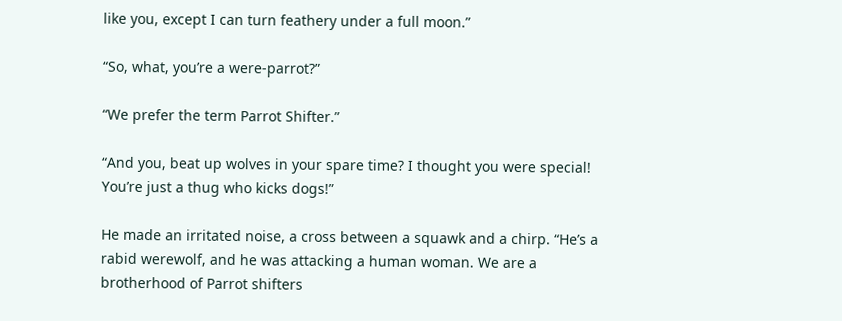like you, except I can turn feathery under a full moon.”

“So, what, you’re a were-parrot?”

“We prefer the term Parrot Shifter.”

“And you, beat up wolves in your spare time? I thought you were special! You’re just a thug who kicks dogs!”

He made an irritated noise, a cross between a squawk and a chirp. “He’s a rabid werewolf, and he was attacking a human woman. We are a brotherhood of Parrot shifters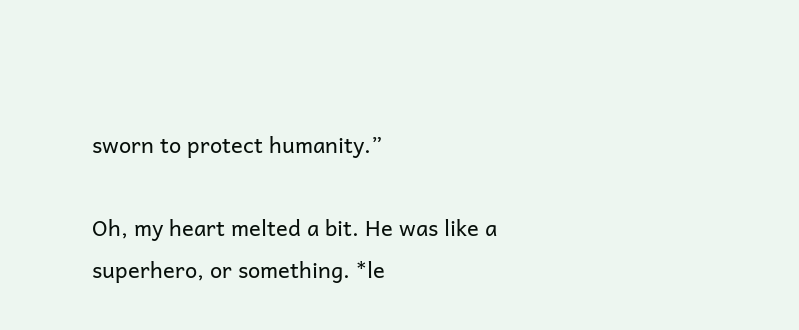sworn to protect humanity.”

Oh, my heart melted a bit. He was like a superhero, or something. *le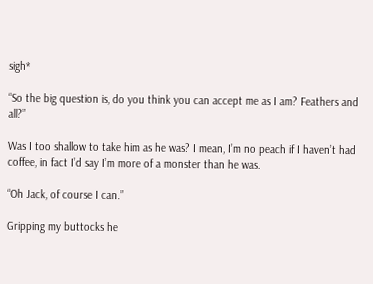sigh*

“So the big question is, do you think you can accept me as I am? Feathers and all?”

Was I too shallow to take him as he was? I mean, I’m no peach if I haven’t had coffee, in fact I’d say I’m more of a monster than he was.

“Oh Jack, of course I can.”

Gripping my buttocks he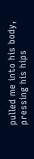pulled me into his body, pressing his hips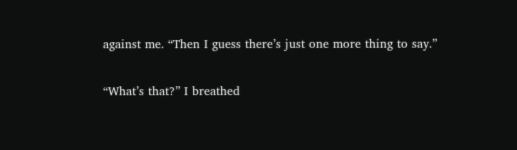against me. “Then I guess there’s just one more thing to say.”

“What’s that?” I breathed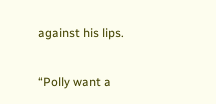against his lips.

“Polly want a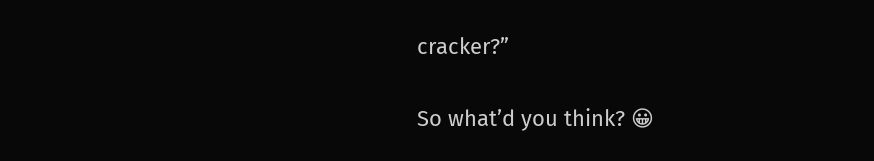cracker?”

So what’d you think? 😀